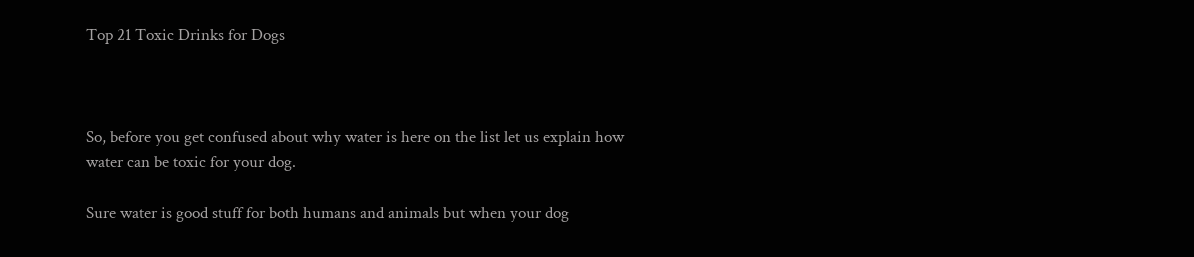Top 21 Toxic Drinks for Dogs



So, before you get confused about why water is here on the list let us explain how water can be toxic for your dog.

Sure water is good stuff for both humans and animals but when your dog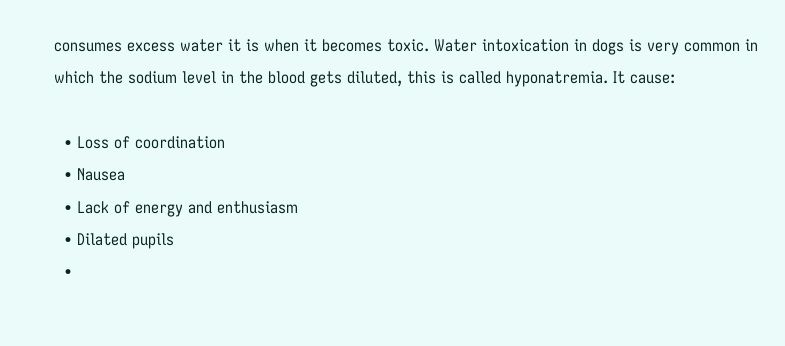consumes excess water it is when it becomes toxic. Water intoxication in dogs is very common in which the sodium level in the blood gets diluted, this is called hyponatremia. It cause:

  • Loss of coordination
  • Nausea
  • Lack of energy and enthusiasm
  • Dilated pupils
  •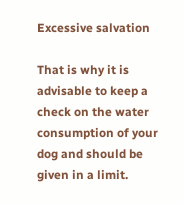Excessive salvation

That is why it is advisable to keep a check on the water consumption of your dog and should be given in a limit.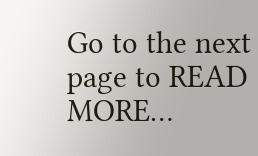Go to the next page to READ MORE…